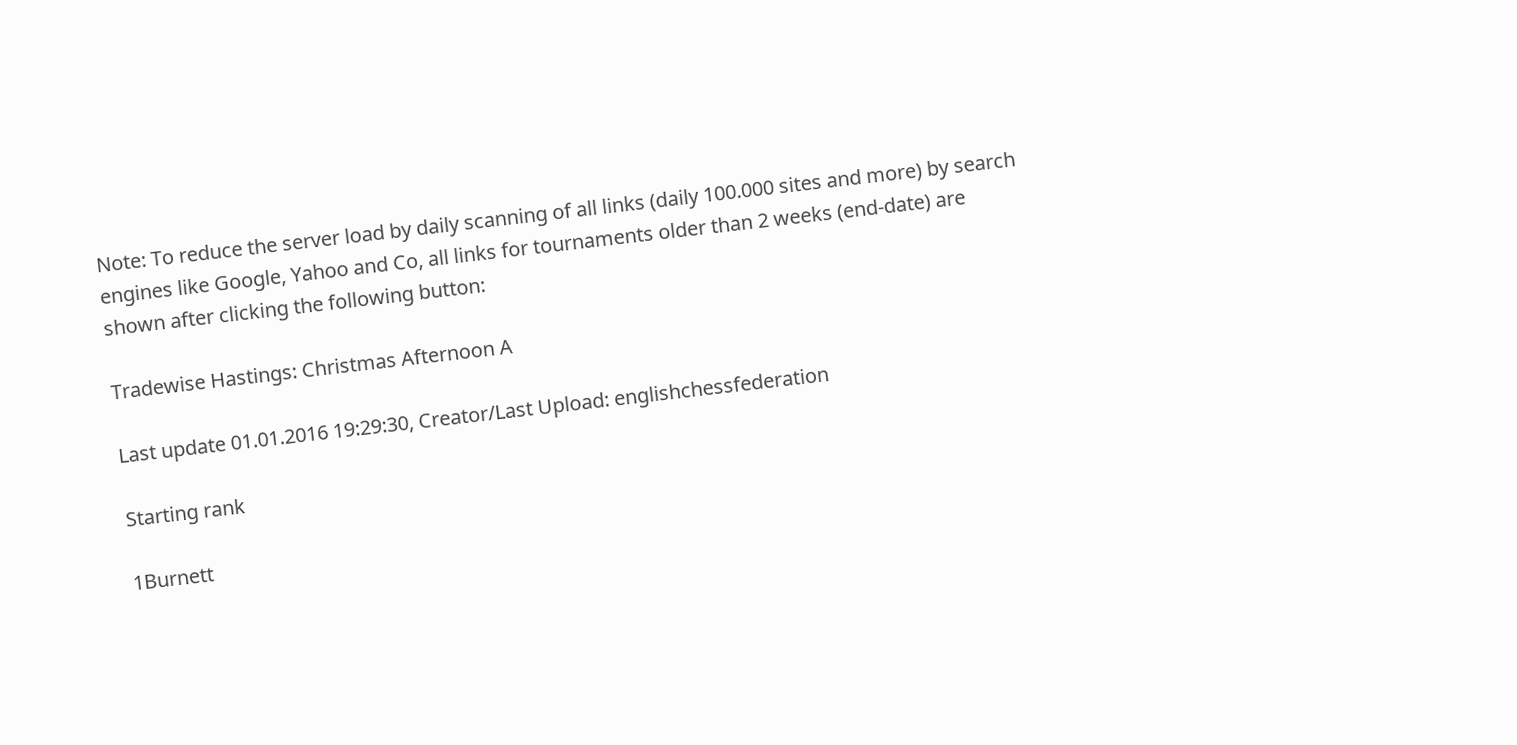Note: To reduce the server load by daily scanning of all links (daily 100.000 sites and more) by search engines like Google, Yahoo and Co, all links for tournaments older than 2 weeks (end-date) are shown after clicking the following button:

Tradewise Hastings: Christmas Afternoon A

Last update 01.01.2016 19:29:30, Creator/Last Upload: englishchessfederation

Starting rank

1Burnett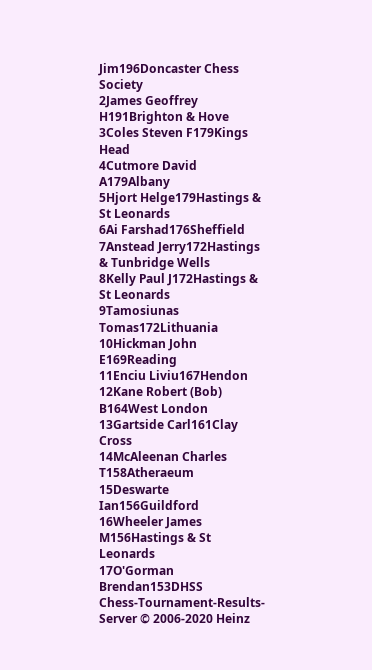Jim196Doncaster Chess Society
2James Geoffrey H191Brighton & Hove
3Coles Steven F179Kings Head
4Cutmore David A179Albany
5Hjort Helge179Hastings & St Leonards
6Ai Farshad176Sheffield
7Anstead Jerry172Hastings & Tunbridge Wells
8Kelly Paul J172Hastings & St Leonards
9Tamosiunas Tomas172Lithuania
10Hickman John E169Reading
11Enciu Liviu167Hendon
12Kane Robert (Bob) B164West London
13Gartside Carl161Clay Cross
14McAleenan Charles T158Atheraeum
15Deswarte Ian156Guildford
16Wheeler James M156Hastings & St Leonards
17O'Gorman Brendan153DHSS
Chess-Tournament-Results-Server © 2006-2020 Heinz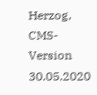Herzog, CMS-Version 30.05.2020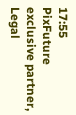17:55
PixFuture exclusive partner, Legal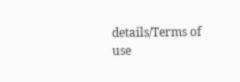details/Terms of use